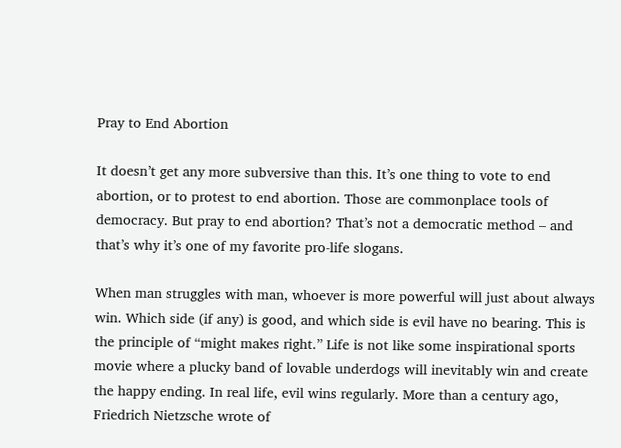Pray to End Abortion

It doesn’t get any more subversive than this. It’s one thing to vote to end abortion, or to protest to end abortion. Those are commonplace tools of democracy. But pray to end abortion? That’s not a democratic method – and that’s why it’s one of my favorite pro-life slogans.

When man struggles with man, whoever is more powerful will just about always win. Which side (if any) is good, and which side is evil have no bearing. This is the principle of “might makes right.” Life is not like some inspirational sports movie where a plucky band of lovable underdogs will inevitably win and create the happy ending. In real life, evil wins regularly. More than a century ago, Friedrich Nietzsche wrote of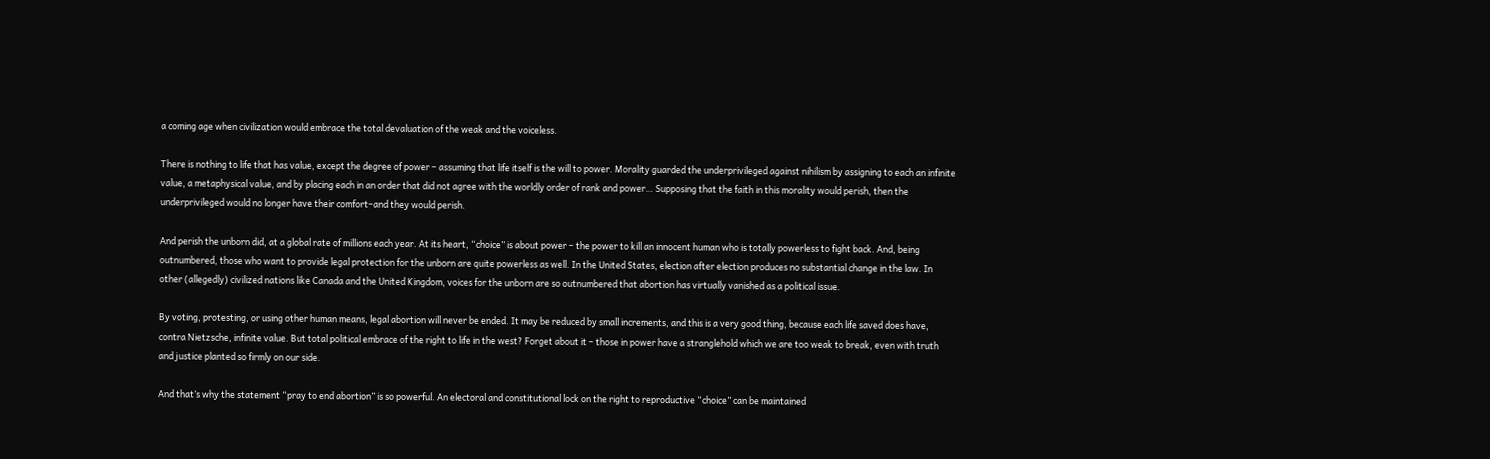a coming age when civilization would embrace the total devaluation of the weak and the voiceless.

There is nothing to life that has value, except the degree of power – assuming that life itself is the will to power. Morality guarded the underprivileged against nihilism by assigning to each an infinite value, a metaphysical value, and by placing each in an order that did not agree with the worldly order of rank and power… Supposing that the faith in this morality would perish, then the underprivileged would no longer have their comfort–and they would perish.

And perish the unborn did, at a global rate of millions each year. At its heart, “choice” is about power – the power to kill an innocent human who is totally powerless to fight back. And, being outnumbered, those who want to provide legal protection for the unborn are quite powerless as well. In the United States, election after election produces no substantial change in the law. In other (allegedly) civilized nations like Canada and the United Kingdom, voices for the unborn are so outnumbered that abortion has virtually vanished as a political issue.

By voting, protesting, or using other human means, legal abortion will never be ended. It may be reduced by small increments, and this is a very good thing, because each life saved does have, contra Nietzsche, infinite value. But total political embrace of the right to life in the west? Forget about it – those in power have a stranglehold which we are too weak to break, even with truth and justice planted so firmly on our side.

And that’s why the statement “pray to end abortion” is so powerful. An electoral and constitutional lock on the right to reproductive “choice” can be maintained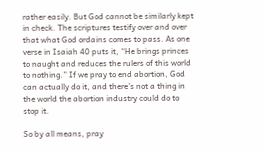rather easily. But God cannot be similarly kept in check. The scriptures testify over and over that what God ordains comes to pass. As one verse in Isaiah 40 puts it, “He brings princes to naught and reduces the rulers of this world to nothing.” If we pray to end abortion, God can actually do it, and there’s not a thing in the world the abortion industry could do to stop it.

So by all means, pray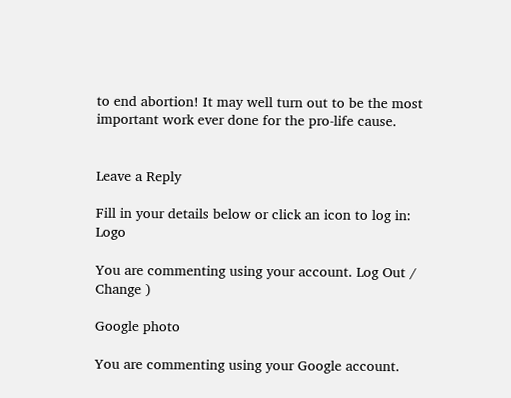to end abortion! It may well turn out to be the most important work ever done for the pro-life cause.


Leave a Reply

Fill in your details below or click an icon to log in: Logo

You are commenting using your account. Log Out /  Change )

Google photo

You are commenting using your Google account.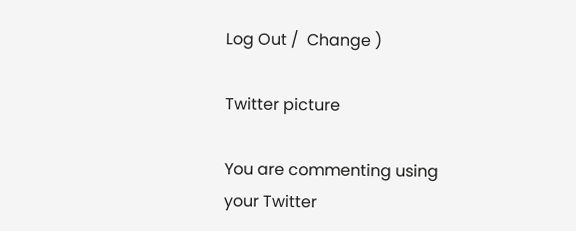Log Out /  Change )

Twitter picture

You are commenting using your Twitter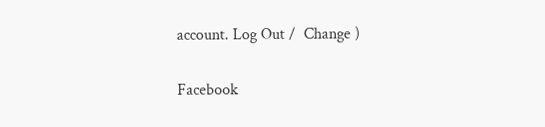account. Log Out /  Change )

Facebook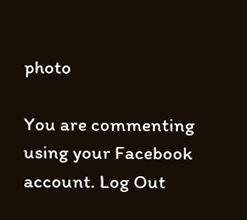photo

You are commenting using your Facebook account. Log Out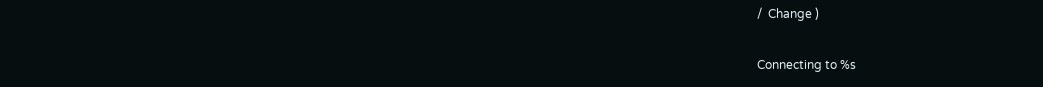/  Change )

Connecting to %s